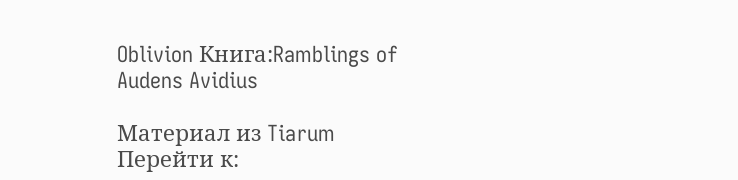Oblivion Книга:Ramblings of Audens Avidius

Материал из Tiarum
Перейти к: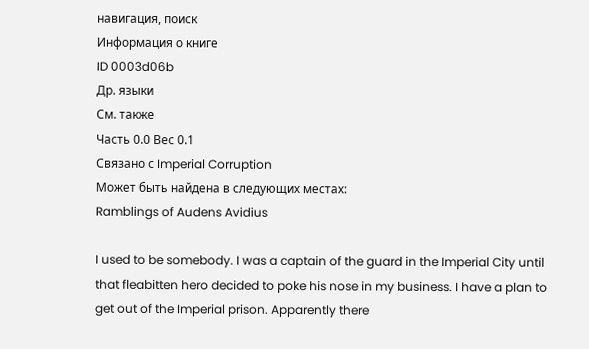навигация, поиск
Информация о книге
ID 0003d06b
Др. языки
См. также
Часть 0.0 Вес 0.1
Связано с Imperial Corruption
Может быть найдена в следующих местах:
Ramblings of Audens Avidius

I used to be somebody. I was a captain of the guard in the Imperial City until that fleabitten hero decided to poke his nose in my business. I have a plan to get out of the Imperial prison. Apparently there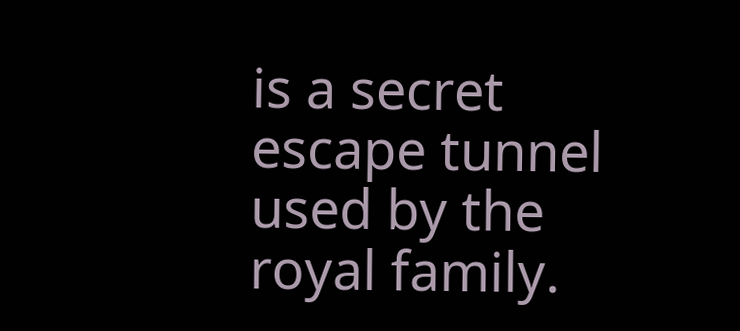is a secret escape tunnel used by the royal family.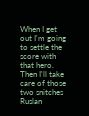When I get out I'm going to settle the score with that hero. Then I'll take care of those two snitches Ruslan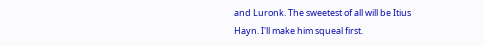and Luronk. The sweetest of all will be Itius Hayn. I'll make him squeal first.